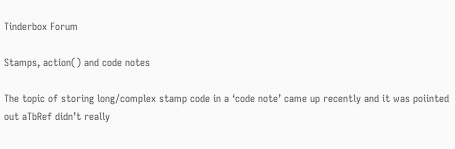Tinderbox Forum

Stamps, action() and code notes

The topic of storing long/complex stamp code in a ‘code note’ came up recently and it was poiinted out aTbRef didn’t really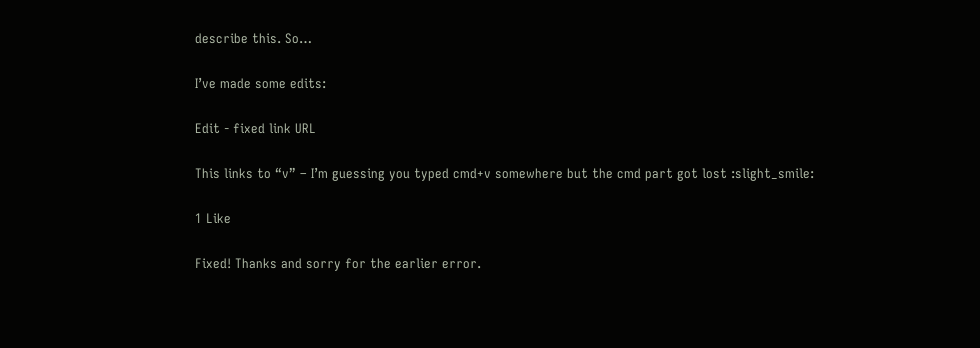describe this. So…

I’ve made some edits:

Edit - fixed link URL

This links to “v” – I’m guessing you typed cmd+v somewhere but the cmd part got lost :slight_smile:

1 Like

Fixed! Thanks and sorry for the earlier error.